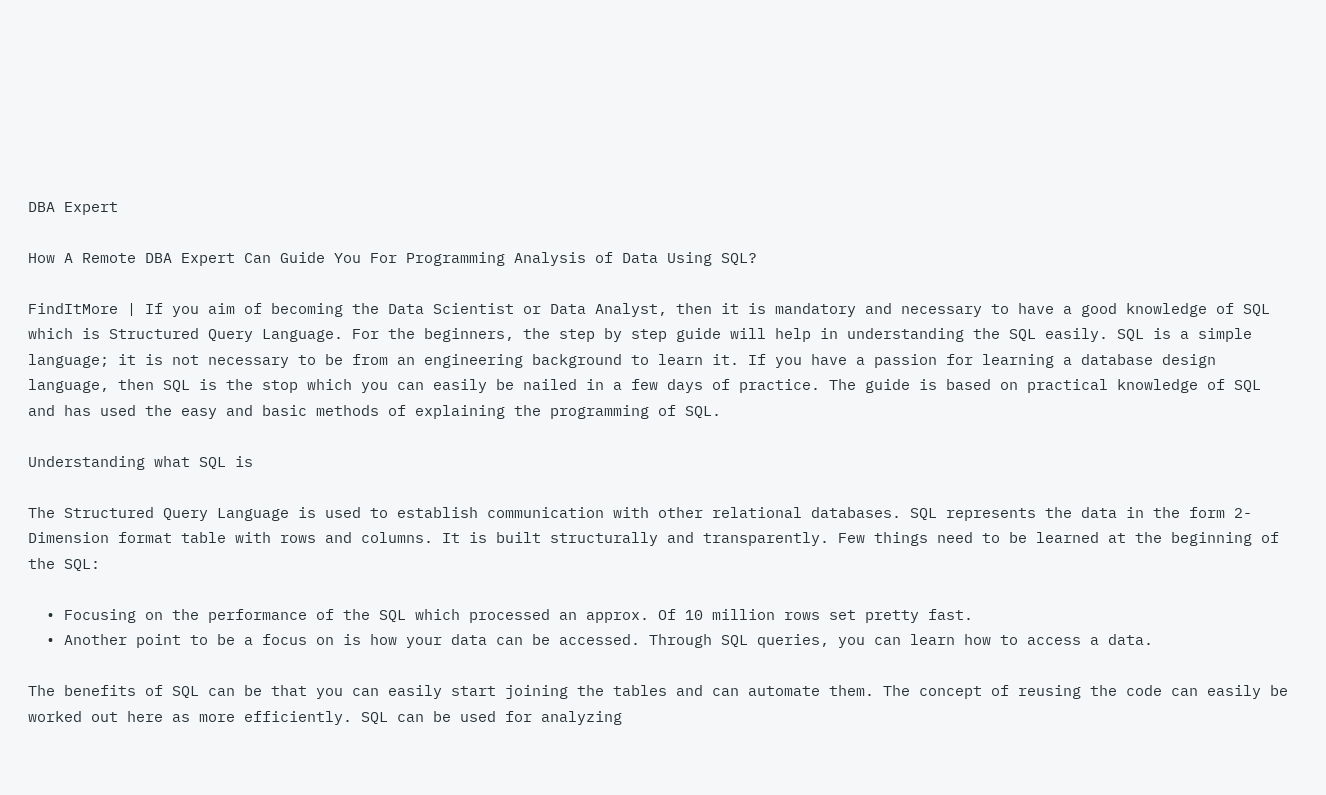DBA Expert

How A Remote DBA Expert Can Guide You For Programming Analysis of Data Using SQL?

FindItMore | If you aim of becoming the Data Scientist or Data Analyst, then it is mandatory and necessary to have a good knowledge of SQL which is Structured Query Language. For the beginners, the step by step guide will help in understanding the SQL easily. SQL is a simple language; it is not necessary to be from an engineering background to learn it. If you have a passion for learning a database design language, then SQL is the stop which you can easily be nailed in a few days of practice. The guide is based on practical knowledge of SQL and has used the easy and basic methods of explaining the programming of SQL.

Understanding what SQL is

The Structured Query Language is used to establish communication with other relational databases. SQL represents the data in the form 2-Dimension format table with rows and columns. It is built structurally and transparently. Few things need to be learned at the beginning of the SQL:

  • Focusing on the performance of the SQL which processed an approx. Of 10 million rows set pretty fast.
  • Another point to be a focus on is how your data can be accessed. Through SQL queries, you can learn how to access a data.

The benefits of SQL can be that you can easily start joining the tables and can automate them. The concept of reusing the code can easily be worked out here as more efficiently. SQL can be used for analyzing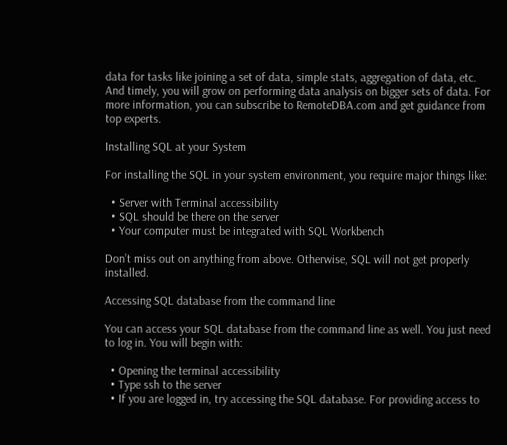data for tasks like joining a set of data, simple stats, aggregation of data, etc. And timely, you will grow on performing data analysis on bigger sets of data. For more information, you can subscribe to RemoteDBA.com and get guidance from top experts.

Installing SQL at your System

For installing the SQL in your system environment, you require major things like:

  • Server with Terminal accessibility
  • SQL should be there on the server
  • Your computer must be integrated with SQL Workbench

Don’t miss out on anything from above. Otherwise, SQL will not get properly installed.

Accessing SQL database from the command line

You can access your SQL database from the command line as well. You just need to log in. You will begin with:

  • Opening the terminal accessibility
  • Type ssh to the server
  • If you are logged in, try accessing the SQL database. For providing access to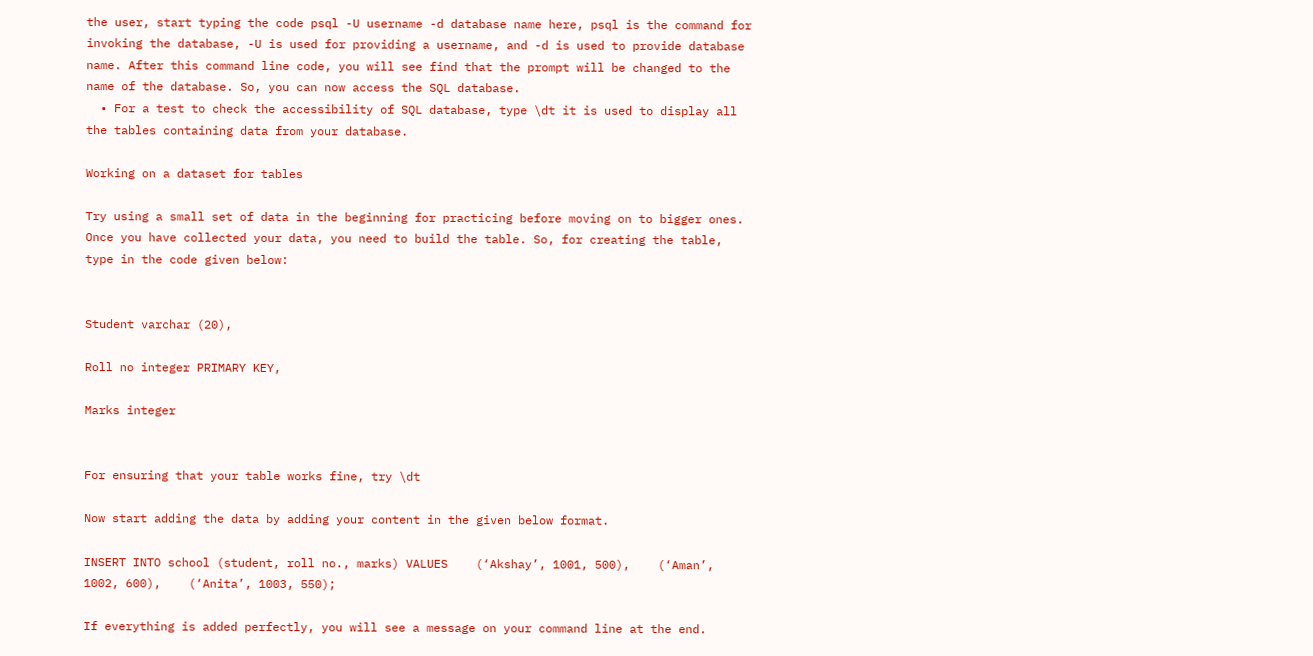the user, start typing the code psql -U username -d database name here, psql is the command for invoking the database, -U is used for providing a username, and -d is used to provide database name. After this command line code, you will see find that the prompt will be changed to the name of the database. So, you can now access the SQL database.
  • For a test to check the accessibility of SQL database, type \dt it is used to display all the tables containing data from your database.

Working on a dataset for tables

Try using a small set of data in the beginning for practicing before moving on to bigger ones. Once you have collected your data, you need to build the table. So, for creating the table, type in the code given below:


Student varchar (20),

Roll no integer PRIMARY KEY,

Marks integer


For ensuring that your table works fine, try \dt

Now start adding the data by adding your content in the given below format.

INSERT INTO school (student, roll no., marks) VALUES    (‘Akshay’, 1001, 500),    (‘Aman’, 1002, 600),    (‘Anita’, 1003, 550);

If everything is added perfectly, you will see a message on your command line at the end.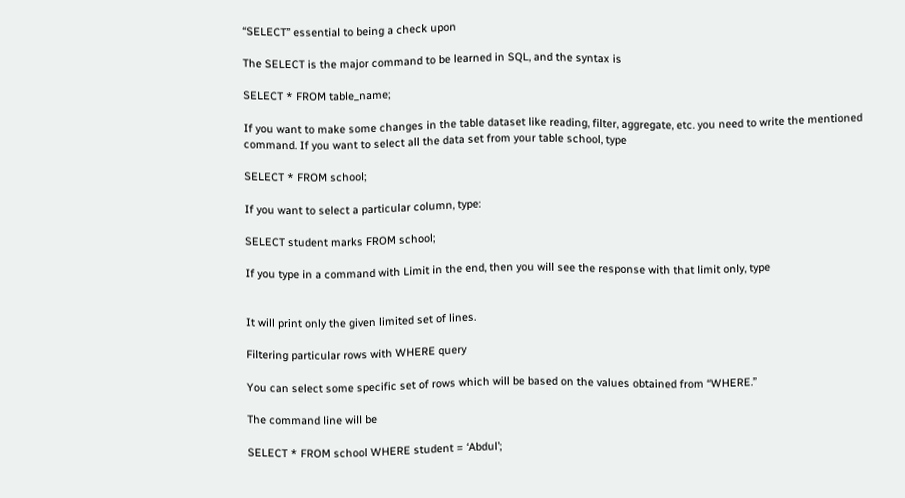“SELECT” essential to being a check upon

The SELECT is the major command to be learned in SQL, and the syntax is

SELECT * FROM table_name;

If you want to make some changes in the table dataset like reading, filter, aggregate, etc. you need to write the mentioned command. If you want to select all the data set from your table school, type

SELECT * FROM school;

If you want to select a particular column, type:

SELECT student marks FROM school;

If you type in a command with Limit in the end, then you will see the response with that limit only, type


It will print only the given limited set of lines.

Filtering particular rows with WHERE query

You can select some specific set of rows which will be based on the values obtained from “WHERE.”

The command line will be

SELECT * FROM school WHERE student = ‘Abdul’;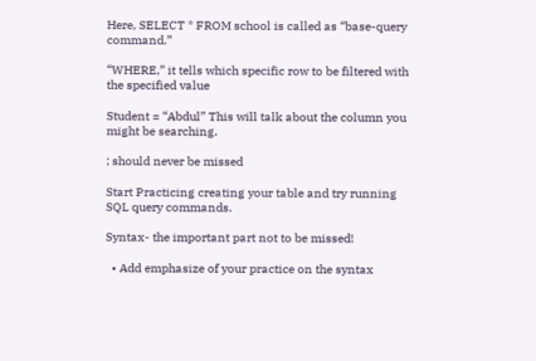Here, SELECT * FROM school is called as “base-query command.”

“WHERE,” it tells which specific row to be filtered with the specified value

Student = “Abdul” This will talk about the column you might be searching.

; should never be missed

Start Practicing creating your table and try running SQL query commands.

Syntax- the important part not to be missed!

  • Add emphasize of your practice on the syntax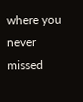where you never missed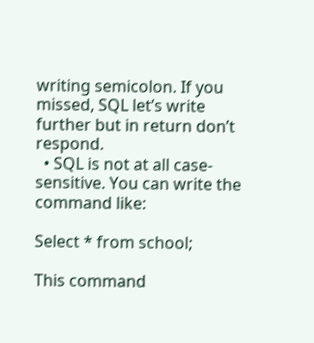writing semicolon. If you missed, SQL let’s write further but in return don’t respond.
  • SQL is not at all case-sensitive. You can write the command like:

Select * from school;

This command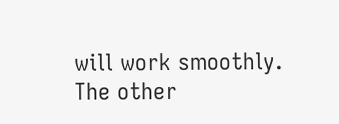will work smoothly. The other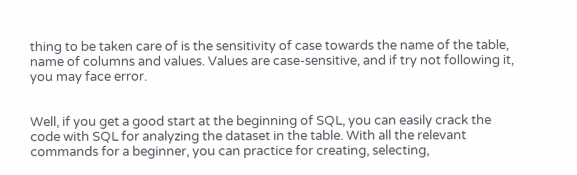thing to be taken care of is the sensitivity of case towards the name of the table, name of columns and values. Values are case-sensitive, and if try not following it, you may face error.


Well, if you get a good start at the beginning of SQL, you can easily crack the code with SQL for analyzing the dataset in the table. With all the relevant commands for a beginner, you can practice for creating, selecting,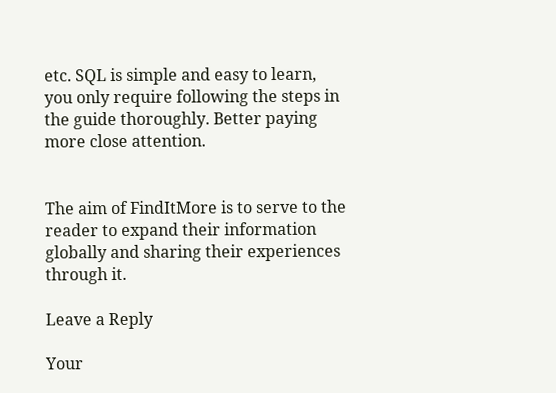etc. SQL is simple and easy to learn, you only require following the steps in the guide thoroughly. Better paying more close attention.


The aim of FindItMore is to serve to the reader to expand their information globally and sharing their experiences through it.

Leave a Reply

Your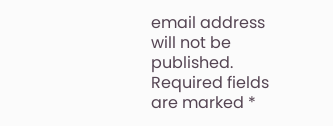email address will not be published. Required fields are marked *